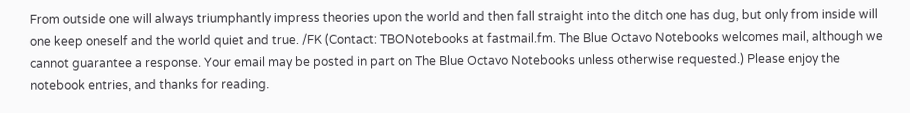From outside one will always triumphantly impress theories upon the world and then fall straight into the ditch one has dug, but only from inside will one keep oneself and the world quiet and true. /FK (Contact: TBONotebooks at fastmail.fm. The Blue Octavo Notebooks welcomes mail, although we cannot guarantee a response. Your email may be posted in part on The Blue Octavo Notebooks unless otherwise requested.) Please enjoy the notebook entries, and thanks for reading.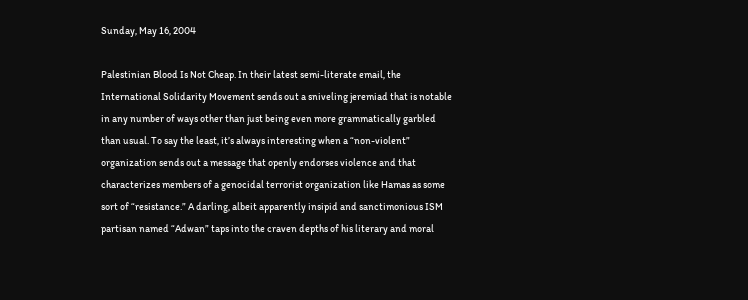Sunday, May 16, 2004

Palestinian Blood Is Not Cheap. In their latest semi-literate email, the International Solidarity Movement sends out a sniveling jeremiad that is notable in any number of ways other than just being even more grammatically garbled than usual. To say the least, it’s always interesting when a “non-violent” organization sends out a message that openly endorses violence and that characterizes members of a genocidal terrorist organization like Hamas as some sort of “resistance.” A darling, albeit apparently insipid and sanctimonious ISM partisan named “Adwan” taps into the craven depths of his literary and moral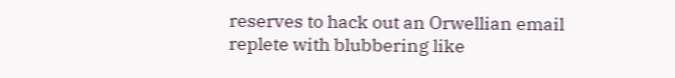reserves to hack out an Orwellian email replete with blubbering like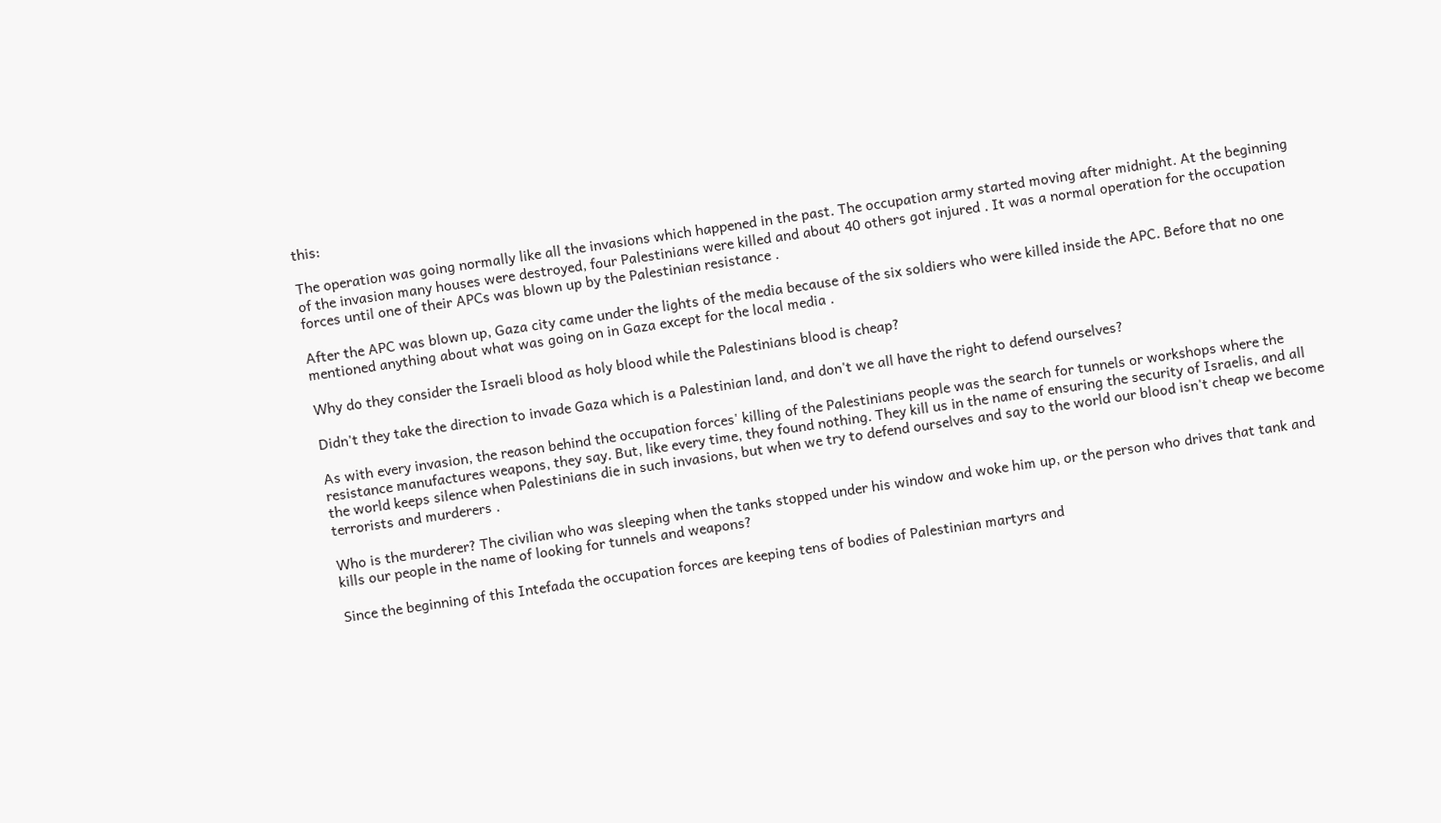this:

The operation was going normally like all the invasions which happened in the past. The occupation army started moving after midnight. At the beginning of the invasion many houses were destroyed, four Palestinians were killed and about 40 others got injured . It was a normal operation for the occupation forces until one of their APCs was blown up by the Palestinian resistance .

After the APC was blown up, Gaza city came under the lights of the media because of the six soldiers who were killed inside the APC. Before that no one mentioned anything about what was going on in Gaza except for the local media .

Why do they consider the Israeli blood as holy blood while the Palestinians blood is cheap?

Didn't they take the direction to invade Gaza which is a Palestinian land, and don't we all have the right to defend ourselves?

As with every invasion, the reason behind the occupation forces' killing of the Palestinians people was the search for tunnels or workshops where the resistance manufactures weapons, they say. But, like every time, they found nothing. They kill us in the name of ensuring the security of Israelis, and all the world keeps silence when Palestinians die in such invasions, but when we try to defend ourselves and say to the world our blood isn't cheap we become terrorists and murderers .

Who is the murderer? The civilian who was sleeping when the tanks stopped under his window and woke him up, or the person who drives that tank and kills our people in the name of looking for tunnels and weapons?

Since the beginning of this Intefada the occupation forces are keeping tens of bodies of Palestinian martyrs and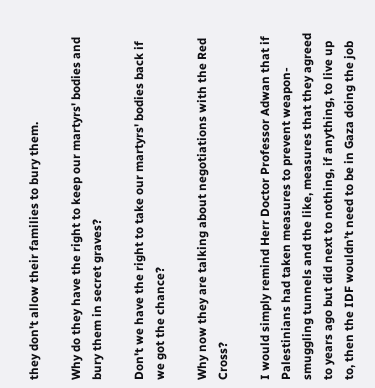they don't allow their families to bury them.

Why do they have the right to keep our martyrs' bodies and bury them in secret graves?

Don't we have the right to take our martyrs' bodies back if we got the chance?

Why now they are talking about negotiations with the Red Cross?

I would simply remind Herr Doctor Professor Adwan that if Palestinians had taken measures to prevent weapon-smuggling tunnels and the like, measures that they agreed to years ago but did next to nothing, if anything, to live up to, then the IDF wouldn’t need to be in Gaza doing the job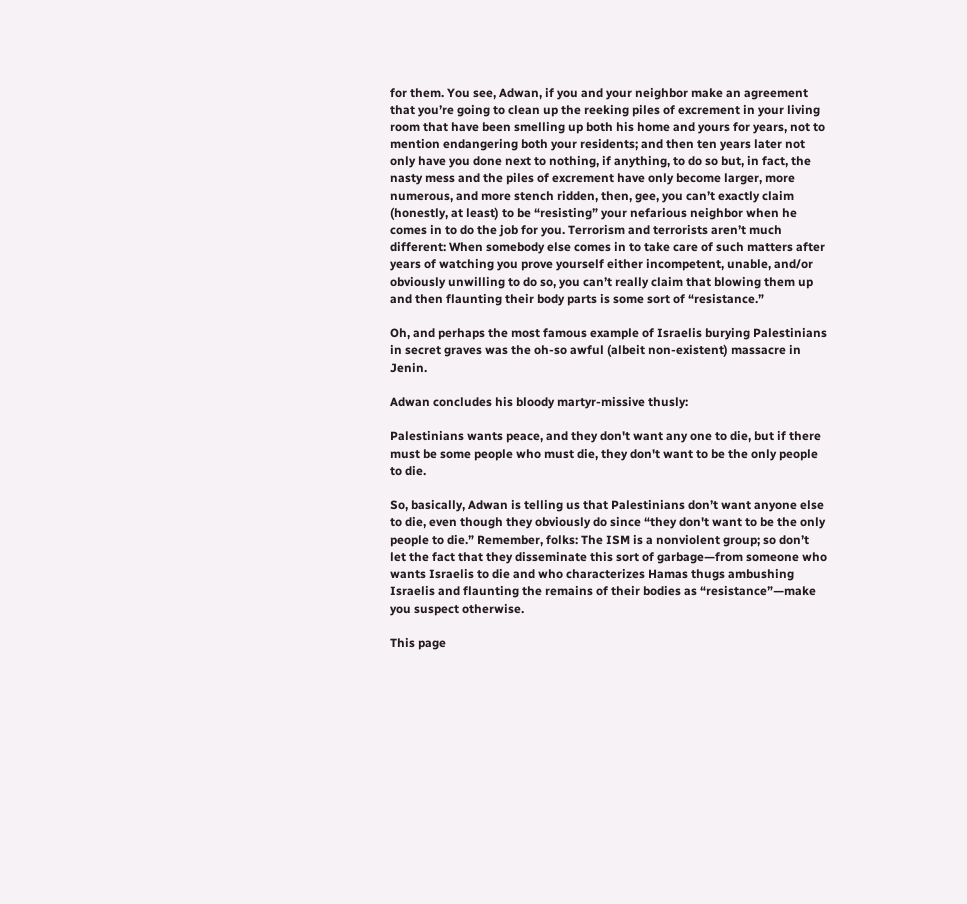for them. You see, Adwan, if you and your neighbor make an agreement that you’re going to clean up the reeking piles of excrement in your living room that have been smelling up both his home and yours for years, not to mention endangering both your residents; and then ten years later not only have you done next to nothing, if anything, to do so but, in fact, the nasty mess and the piles of excrement have only become larger, more numerous, and more stench ridden, then, gee, you can’t exactly claim (honestly, at least) to be “resisting” your nefarious neighbor when he comes in to do the job for you. Terrorism and terrorists aren’t much different: When somebody else comes in to take care of such matters after years of watching you prove yourself either incompetent, unable, and/or obviously unwilling to do so, you can’t really claim that blowing them up and then flaunting their body parts is some sort of “resistance.”

Oh, and perhaps the most famous example of Israelis burying Palestinians in secret graves was the oh-so awful (albeit non-existent) massacre in Jenin.

Adwan concludes his bloody martyr-missive thusly:

Palestinians wants peace, and they don't want any one to die, but if there must be some people who must die, they don't want to be the only people to die.

So, basically, Adwan is telling us that Palestinians don’t want anyone else to die, even though they obviously do since “they don't want to be the only people to die.” Remember, folks: The ISM is a nonviolent group; so don’t let the fact that they disseminate this sort of garbage—from someone who wants Israelis to die and who characterizes Hamas thugs ambushing Israelis and flaunting the remains of their bodies as “resistance”—make you suspect otherwise.

This page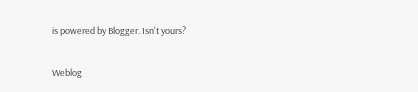is powered by Blogger. Isn't yours?

Weblog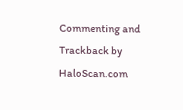Commenting and Trackback by HaloScan.com